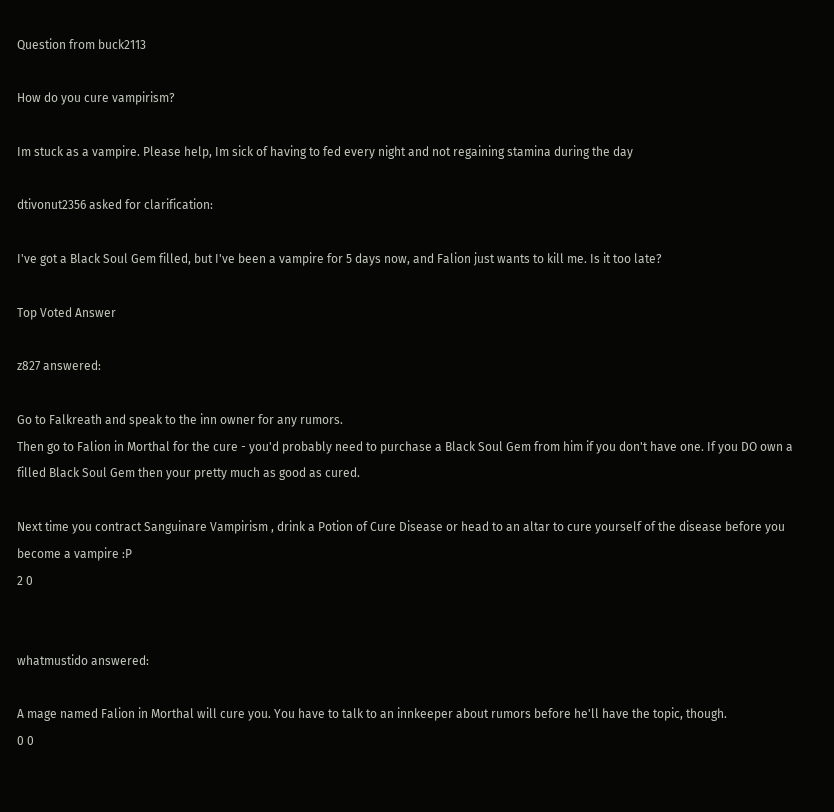Question from buck2113

How do you cure vampirism?

Im stuck as a vampire. Please help, Im sick of having to fed every night and not regaining stamina during the day

dtivonut2356 asked for clarification:

I've got a Black Soul Gem filled, but I've been a vampire for 5 days now, and Falion just wants to kill me. Is it too late?

Top Voted Answer

z827 answered:

Go to Falkreath and speak to the inn owner for any rumors.
Then go to Falion in Morthal for the cure - you'd probably need to purchase a Black Soul Gem from him if you don't have one. If you DO own a filled Black Soul Gem then your pretty much as good as cured.

Next time you contract Sanguinare Vampirism , drink a Potion of Cure Disease or head to an altar to cure yourself of the disease before you become a vampire :P
2 0


whatmustido answered:

A mage named Falion in Morthal will cure you. You have to talk to an innkeeper about rumors before he'll have the topic, though.
0 0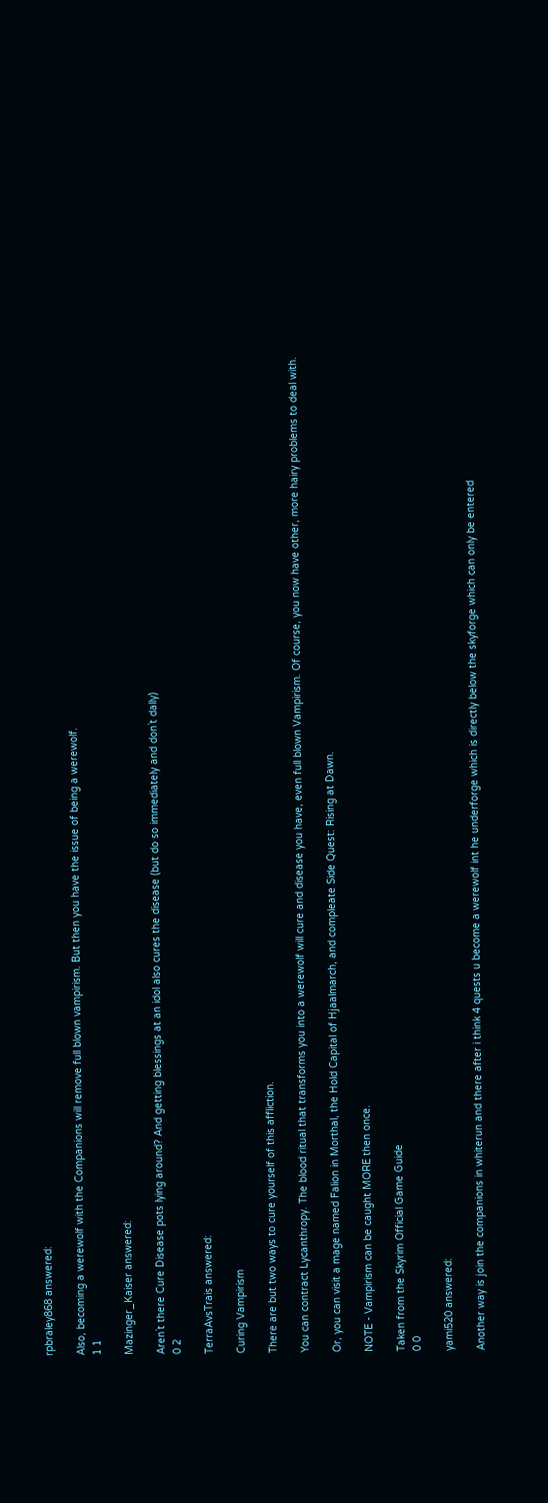rpbraley868 answered:

Also, becoming a werewolf with the Companions will remove full blown vampirism. But then you have the issue of being a werewolf.
1 1

Mazinger_Kaiser answered:

Aren`t there Cure Disease pots lying around? And getting blessings at an idol also cures the disease (but do so immediately and don`t dally)
0 2

TerraAvsTrais answered:

Curing Vampirism

There are but two ways to cure yourself of this affliction.

You can contract Lycanthropy. The blood ritual that transforms you into a werewolf will cure and disease you have, even full blown Vampirism. Of course, you now have other, more hairy problems to deal with.

Or, you can visit a mage named Falion in Morthal, the Hold Capital of Hjaalmarch, and compleate Side Quest: Rising at Dawn.

NOTE - Vampirism can be caught MORE then once.

Taken from the Skyrim Official Game Guide
0 0

yami520 answered:

Another way is join the companions in whiterun and there after i think 4 quests u become a werewolf int he underforge which is directly below the skyforge which can only be entered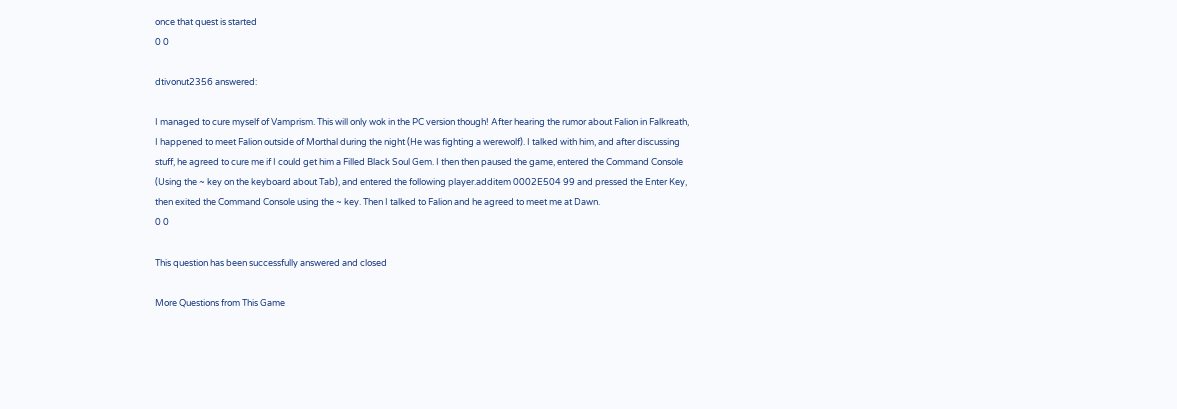once that quest is started
0 0

dtivonut2356 answered:

I managed to cure myself of Vamprism. This will only wok in the PC version though! After hearing the rumor about Falion in Falkreath, I happened to meet Falion outside of Morthal during the night (He was fighting a werewolf). I talked with him, and after discussing stuff, he agreed to cure me if I could get him a Filled Black Soul Gem. I then then paused the game, entered the Command Console (Using the ~ key on the keyboard about Tab), and entered the following player.additem 0002E504 99 and pressed the Enter Key, then exited the Command Console using the ~ key. Then I talked to Falion and he agreed to meet me at Dawn.
0 0

This question has been successfully answered and closed

More Questions from This Game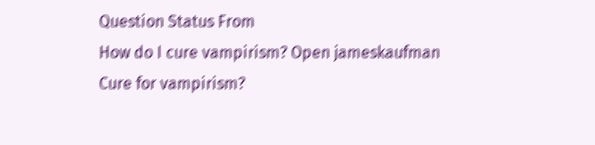Question Status From
How do I cure vampirism? Open jameskaufman
Cure for vampirism?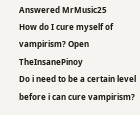Answered MrMusic25
How do I cure myself of vampirism? Open TheInsanePinoy
Do i need to be a certain level before i can cure vampirism?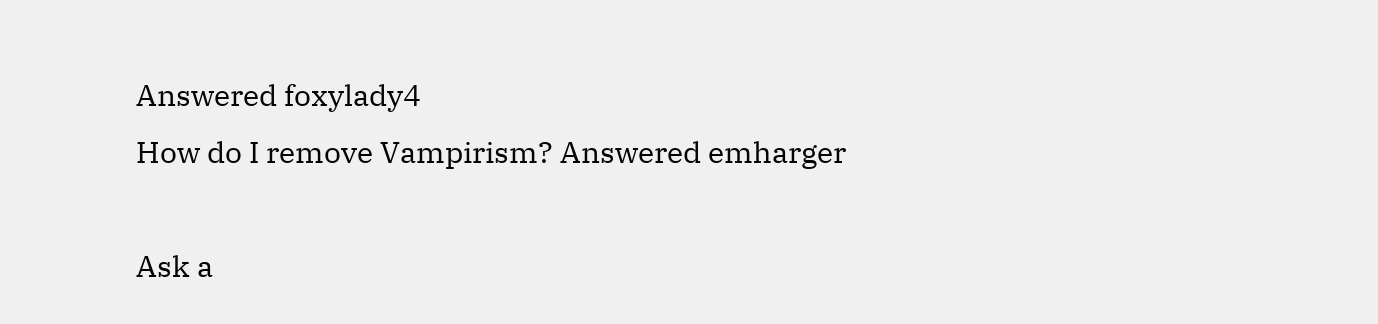Answered foxylady4
How do I remove Vampirism? Answered emharger

Ask a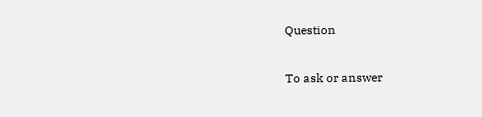Question

To ask or answer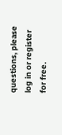questions, please log in or register for free.